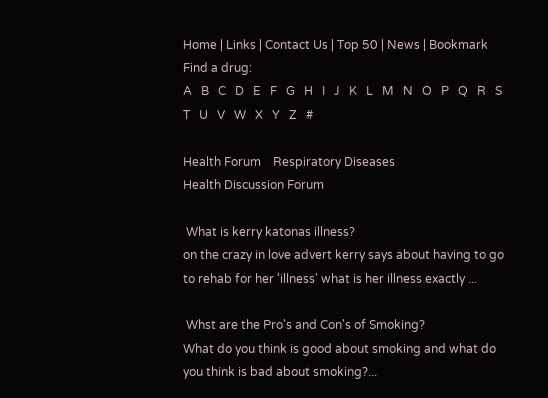Home | Links | Contact Us | Top 50 | News | Bookmark
Find a drug:
A   B   C   D   E   F   G   H   I   J   K   L   M   N   O   P   Q   R   S   T   U   V   W   X   Y   Z   #

Health Forum    Respiratory Diseases
Health Discussion Forum

 What is kerry katonas illness?
on the crazy in love advert kerry says about having to go to rehab for her 'illness' what is her illness exactly ...

 Whst are the Pro's and Con's of Smoking?
What do you think is good about smoking and what do you think is bad about smoking?...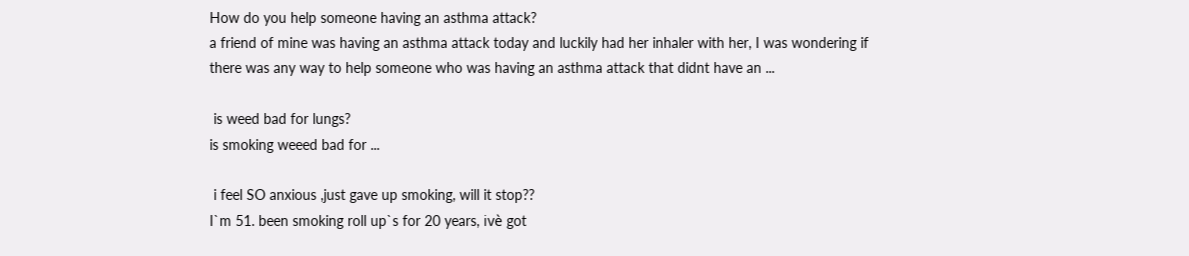How do you help someone having an asthma attack?
a friend of mine was having an asthma attack today and luckily had her inhaler with her, I was wondering if there was any way to help someone who was having an asthma attack that didnt have an ...

 is weed bad for lungs?
is smoking weeed bad for ...

 i feel SO anxious ,just gave up smoking, will it stop??
I`m 51. been smoking roll up`s for 20 years, ivè got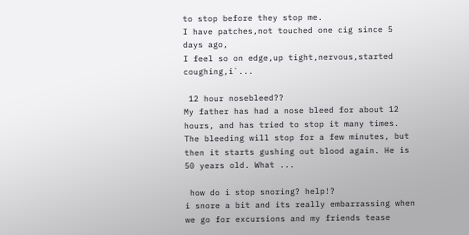to stop before they stop me.
I have patches,not touched one cig since 5 days ago,
I feel so on edge,up tight,nervous,started coughing,i`...

 12 hour nosebleed??
My father has had a nose bleed for about 12 hours, and has tried to stop it many times. The bleeding will stop for a few minutes, but then it starts gushing out blood again. He is 50 years old. What ...

 how do i stop snoring? help!?
i snore a bit and its really embarrassing when we go for excursions and my friends tease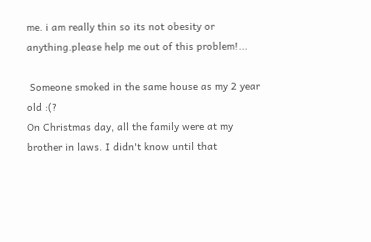me. i am really thin so its not obesity or anything.please help me out of this problem!...

 Someone smoked in the same house as my 2 year old :(?
On Christmas day, all the family were at my brother in laws. I didn't know until that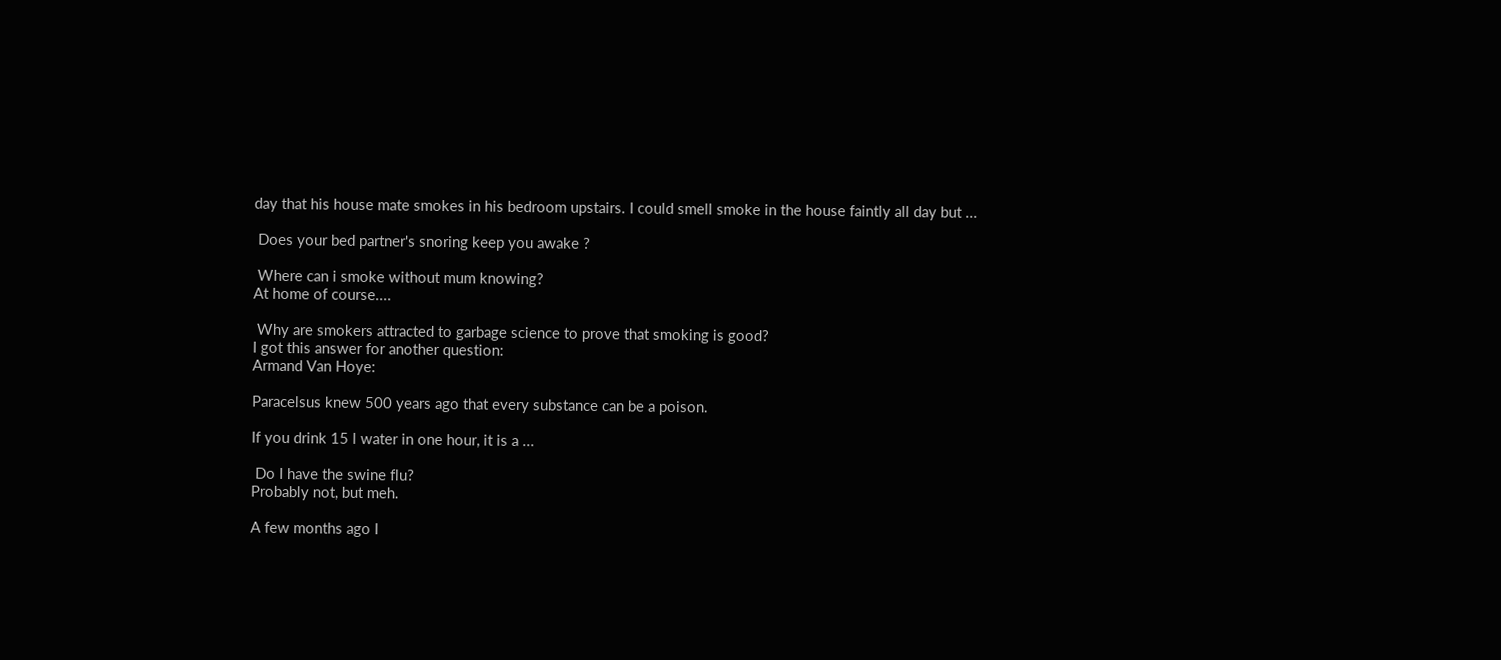day that his house mate smokes in his bedroom upstairs. I could smell smoke in the house faintly all day but ...

 Does your bed partner's snoring keep you awake ?

 Where can i smoke without mum knowing?
At home of course....

 Why are smokers attracted to garbage science to prove that smoking is good?
I got this answer for another question:
Armand Van Hoye:

Paracelsus knew 500 years ago that every substance can be a poison.

If you drink 15 l water in one hour, it is a ...

 Do I have the swine flu?
Probably not, but meh.

A few months ago I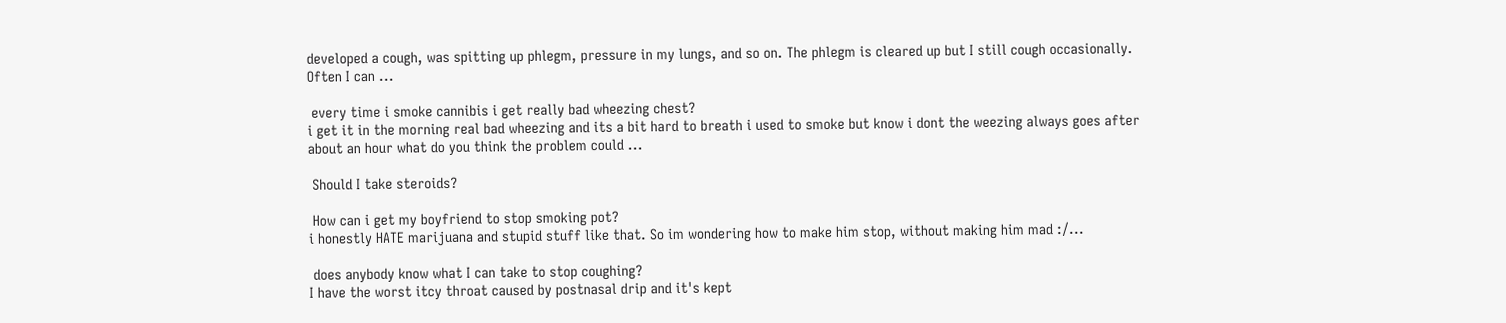developed a cough, was spitting up phlegm, pressure in my lungs, and so on. The phlegm is cleared up but I still cough occasionally. Often I can ...

 every time i smoke cannibis i get really bad wheezing chest?
i get it in the morning real bad wheezing and its a bit hard to breath i used to smoke but know i dont the weezing always goes after about an hour what do you think the problem could ...

 Should I take steroids?

 How can i get my boyfriend to stop smoking pot?
i honestly HATE marijuana and stupid stuff like that. So im wondering how to make him stop, without making him mad :/...

 does anybody know what I can take to stop coughing?
I have the worst itcy throat caused by postnasal drip and it's kept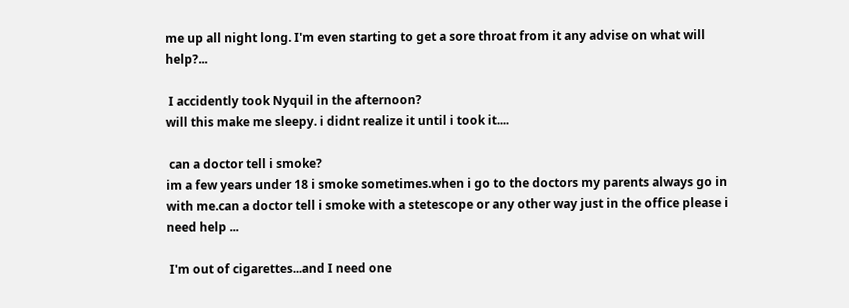me up all night long. I'm even starting to get a sore throat from it any advise on what will help?...

 I accidently took Nyquil in the afternoon?
will this make me sleepy. i didnt realize it until i took it....

 can a doctor tell i smoke?
im a few years under 18 i smoke sometimes.when i go to the doctors my parents always go in with me.can a doctor tell i smoke with a stetescope or any other way just in the office please i need help ...

 I'm out of cigarettes...and I need one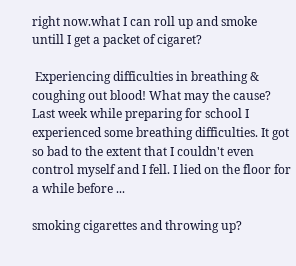right now.what I can roll up and smoke untill I get a packet of cigaret?

 Experiencing difficulties in breathing & coughing out blood! What may the cause?
Last week while preparing for school I experienced some breathing difficulties. It got so bad to the extent that I couldn't even control myself and I fell. I lied on the floor for a while before ...

smoking cigarettes and throwing up?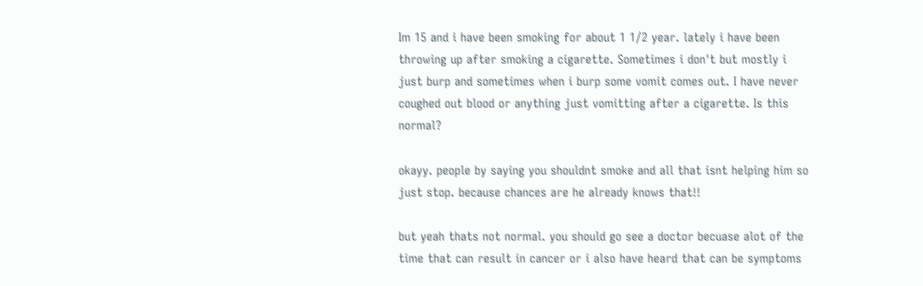Im 15 and i have been smoking for about 1 1/2 year. lately i have been throwing up after smoking a cigarette. Sometimes i don't but mostly i just burp and sometimes when i burp some vomit comes out. I have never coughed out blood or anything just vomitting after a cigarette. Is this normal?

okayy. people by saying you shouldnt smoke and all that isnt helping him so just stop. because chances are he already knows that!!

but yeah thats not normal. you should go see a doctor becuase alot of the time that can result in cancer or i also have heard that can be symptoms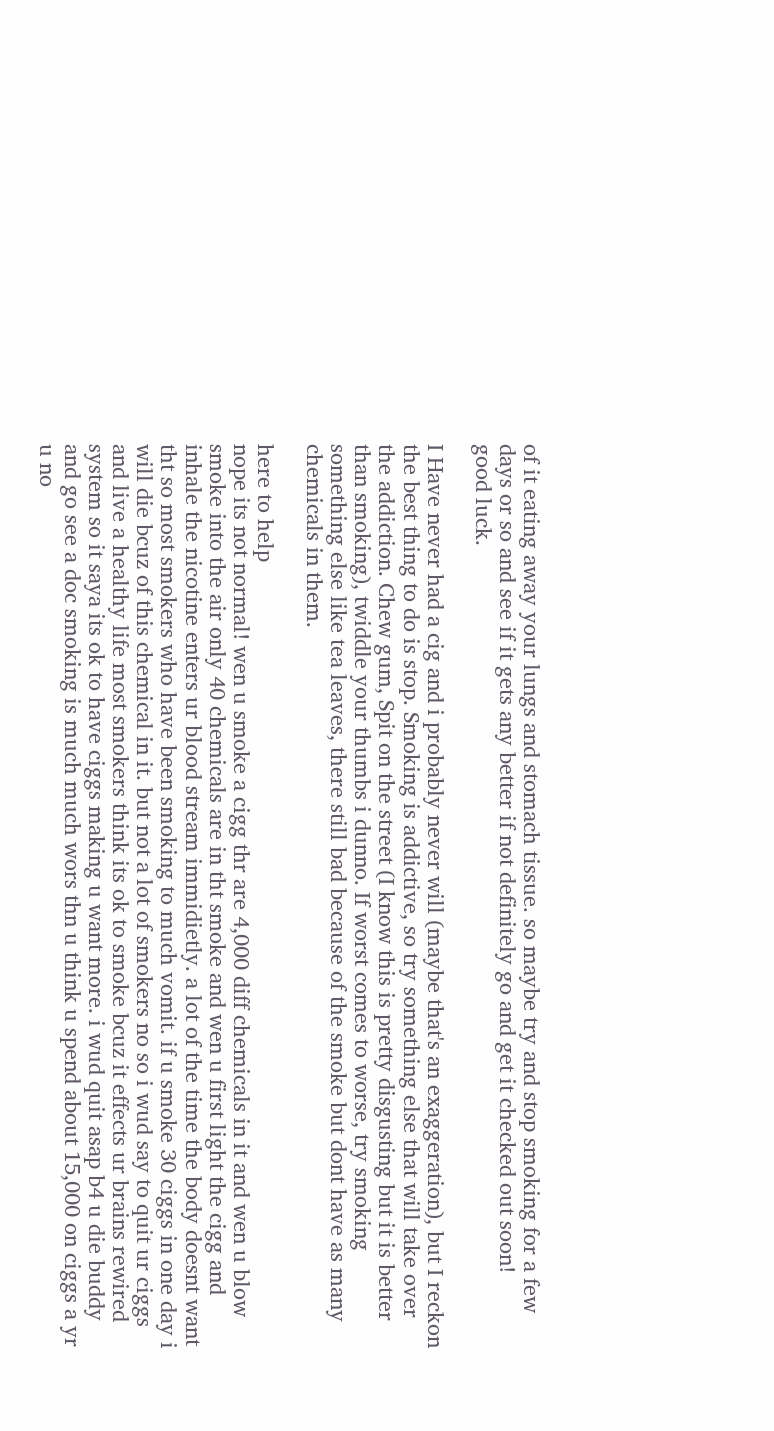of it eating away your lungs and stomach tissue. so maybe try and stop smoking for a few days or so and see if it gets any better if not definitely go and get it checked out soon!
good luck.

I Have never had a cig and i probably never will (maybe that's an exaggeration), but I reckon the best thing to do is stop. Smoking is addictive, so try something else that will take over the addiction. Chew gum, Spit on the street (I know this is pretty disgusting but it is better than smoking), twiddle your thumbs i dunno. If worst comes to worse, try smoking something else like tea leaves, there still bad because of the smoke but dont have as many chemicals in them.

here to help
nope its not normal! wen u smoke a cigg thr are 4,000 diff chemicals in it and wen u blow smoke into the air only 40 chemicals are in tht smoke and wen u first light the cigg and inhale the nicotine enters ur blood stream immidietly. a lot of the time the body doesnt want tht so most smokers who have been smoking to much vomit. if u smoke 30 ciggs in one day i will die bcuz of this chemical in it. but not a lot of smokers no so i wud say to quit ur ciggs and live a healthy life most smokers think its ok to smoke bcuz it effects ur brains rewired system so it saya its ok to have ciggs making u want more. i wud quit asap b4 u die buddy and go see a doc smoking is much much wors thn u think u spend about 15,000 on ciggs a yr u no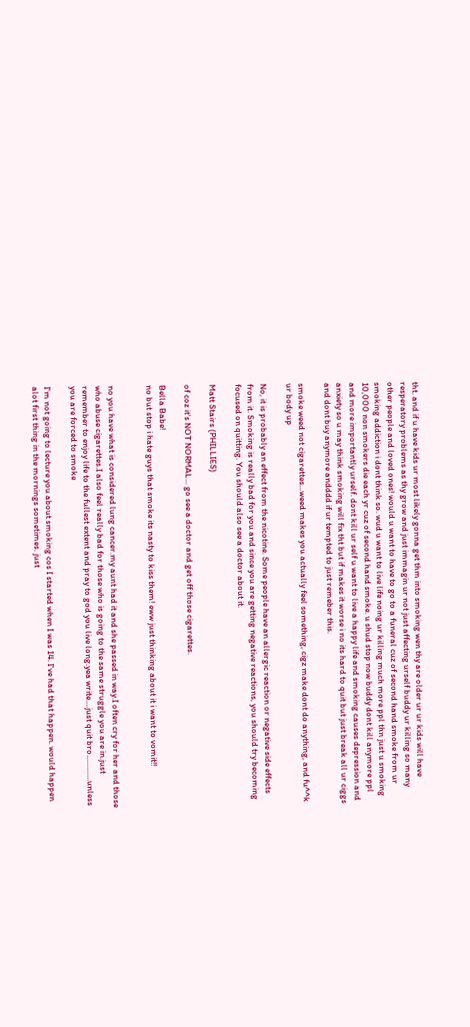tht. and if u have kids ur most likely gonna get thm into smoking wen thy are older ur ur kids will have resperatory problems as thy grow and just immagin ur not just affecting urself buddy ur killing so many other people and loved ones! would u want to have to go to a funeral cuz of second hand smoke from ur smoking addiction i dont think so. wud u want to live life noing ur killing much more ppl thn just u smoking 10,000 non smokers die each yr cuz of second hand smoke. u shud stop now buddy dont kill anymore ppl and more importantly urself. dont kill ur self u want to live a happy life and smoking causes depression and anxiety so u may think smoking will fix tht but if makes it worse i no its hard to quit but just break all ur ciggs and dont buy anymore andddd if ur tempted to just remeber this.

smoke weed not cigarettes...weed makes you actually feel something, cigz make dont do anything, and fu^^k ur body up

No, it is probably an effect from the nicotine. Some people have an allergic reaction or negative side effects from it. Smoking is really bad for you and since you are getting negative reactions, you should try becoming focused on quitting. You should also see a doctor about it.

Matt Stairs (PHILLIES)

of coz it's NOT NORMAL... go see a doctor and get off those cigarettes.

Bella Babe!
no but stop i hate guys that smoke its nasty to kiss them! eww just thinking about it i want to vomit!!


no you have what is considered lung cancer.my aunt had it and she passed in way.I often cry for her and those who abuse cigarettes.I also feel really bad for those who is going to the same struggle you are in.just remember to enjoy life to the fullest extent and pray to god you live long.yea write....just quit bro.............unless you are forced to smoke

I'm not going to lecture you about smoking cos I started when I was 14. I've had that happen. would happen alot first thing in the mornings sometimes. just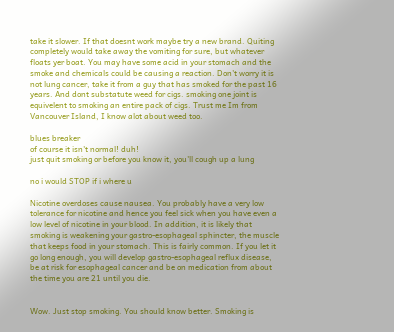take it slower. If that doesnt work maybe try a new brand. Quiting completely would take away the vomiting for sure, but whatever floats yer boat. You may have some acid in your stomach and the smoke and chemicals could be causing a reaction. Don't worry it is not lung cancer, take it from a guy that has smoked for the past 16 years. And dont substatute weed for cigs. smoking one joint is equivelent to smoking an entire pack of cigs. Trust me Im from Vancouver Island, I know alot about weed too.

blues breaker
of course it isn't normal! duh!
just quit smoking or before you know it, you'll cough up a lung

no i would STOP if i where u

Nicotine overdoses cause nausea. You probably have a very low tolerance for nicotine and hence you feel sick when you have even a low level of nicotine in your blood. In addition, it is likely that smoking is weakening your gastro-esophageal sphincter, the muscle that keeps food in your stomach. This is fairly common. If you let it go long enough, you will develop gastro-esophageal reflux disease, be at risk for esophageal cancer and be on medication from about the time you are 21 until you die.


Wow. Just stop smoking. You should know better. Smoking is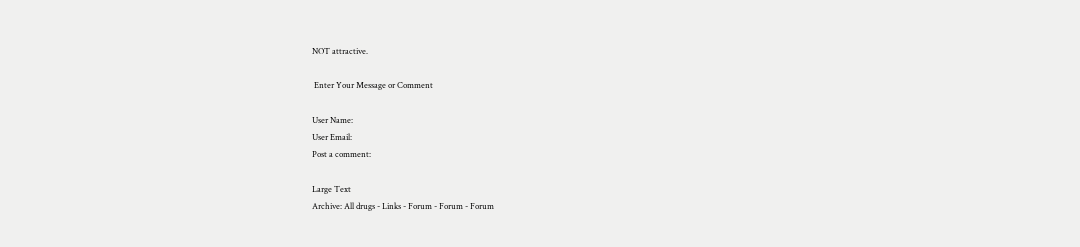NOT attractive.

 Enter Your Message or Comment

User Name:
User Email:
Post a comment:

Large Text
Archive: All drugs - Links - Forum - Forum - Forum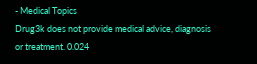- Medical Topics
Drug3k does not provide medical advice, diagnosis or treatment. 0.024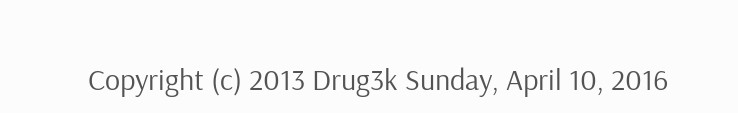Copyright (c) 2013 Drug3k Sunday, April 10, 2016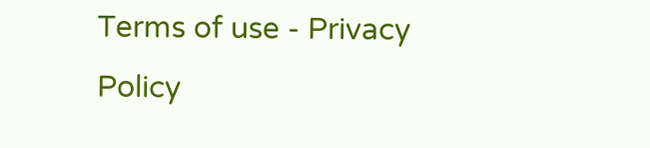Terms of use - Privacy Policy